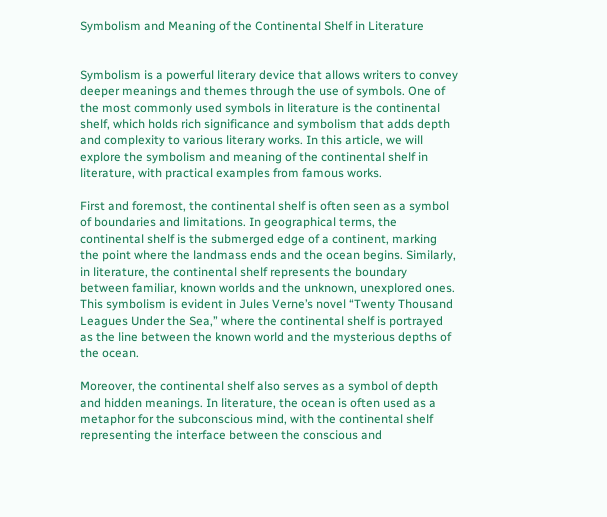Symbolism and Meaning of the Continental Shelf in Literature


Symbolism is a powerful literary device that allows writers to convey deeper meanings and themes through the use of symbols. One of the most commonly used symbols in literature is the continental shelf, which holds rich significance and symbolism that adds depth and complexity to various literary works. In this article, we will explore the symbolism and meaning of the continental shelf in literature, with practical examples from famous works.

First and foremost, the continental shelf is often seen as a symbol of boundaries and limitations. In geographical terms, the continental shelf is the submerged edge of a continent, marking the point where the landmass ends and the ocean begins. Similarly, in literature, the continental shelf represents the boundary between familiar, known worlds and the unknown, unexplored ones. This symbolism is evident in Jules Verne’s novel “Twenty Thousand Leagues Under the Sea,” where the continental shelf is portrayed as the line between the known world and the mysterious depths of the ocean.

Moreover, the continental shelf also serves as a symbol of depth and hidden meanings. In literature, the ocean is often used as a metaphor for the subconscious mind, with the continental shelf representing the interface between the conscious and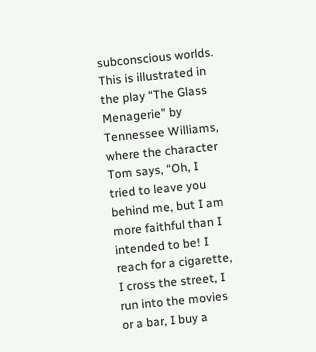subconscious worlds. This is illustrated in the play “The Glass Menagerie” by Tennessee Williams, where the character Tom says, “Oh, I tried to leave you behind me, but I am more faithful than I intended to be! I reach for a cigarette, I cross the street, I run into the movies or a bar, I buy a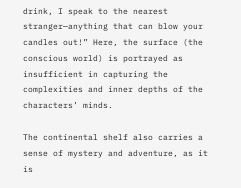drink, I speak to the nearest stranger—anything that can blow your candles out!” Here, the surface (the conscious world) is portrayed as insufficient in capturing the complexities and inner depths of the characters’ minds.

The continental shelf also carries a sense of mystery and adventure, as it is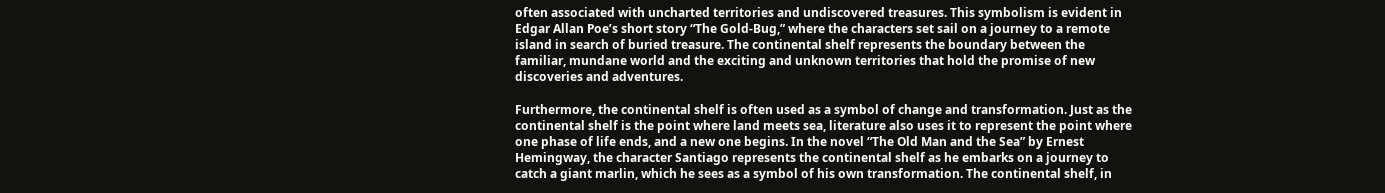often associated with uncharted territories and undiscovered treasures. This symbolism is evident in Edgar Allan Poe’s short story “The Gold-Bug,” where the characters set sail on a journey to a remote island in search of buried treasure. The continental shelf represents the boundary between the familiar, mundane world and the exciting and unknown territories that hold the promise of new discoveries and adventures.

Furthermore, the continental shelf is often used as a symbol of change and transformation. Just as the continental shelf is the point where land meets sea, literature also uses it to represent the point where one phase of life ends, and a new one begins. In the novel “The Old Man and the Sea” by Ernest Hemingway, the character Santiago represents the continental shelf as he embarks on a journey to catch a giant marlin, which he sees as a symbol of his own transformation. The continental shelf, in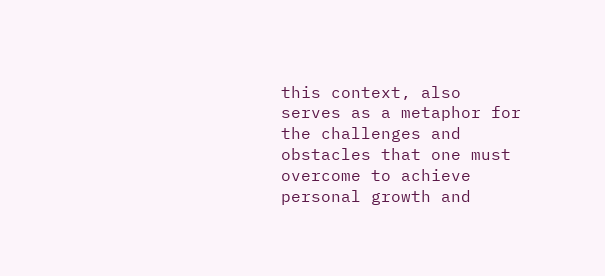this context, also serves as a metaphor for the challenges and obstacles that one must overcome to achieve personal growth and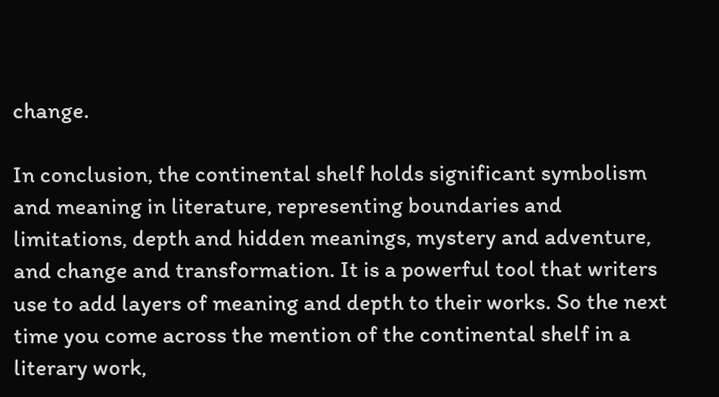change.

In conclusion, the continental shelf holds significant symbolism and meaning in literature, representing boundaries and limitations, depth and hidden meanings, mystery and adventure, and change and transformation. It is a powerful tool that writers use to add layers of meaning and depth to their works. So the next time you come across the mention of the continental shelf in a literary work,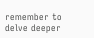remember to delve deeper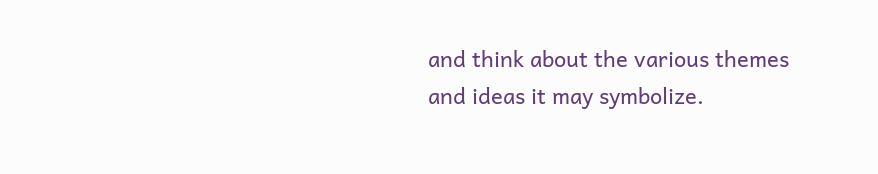and think about the various themes and ideas it may symbolize.